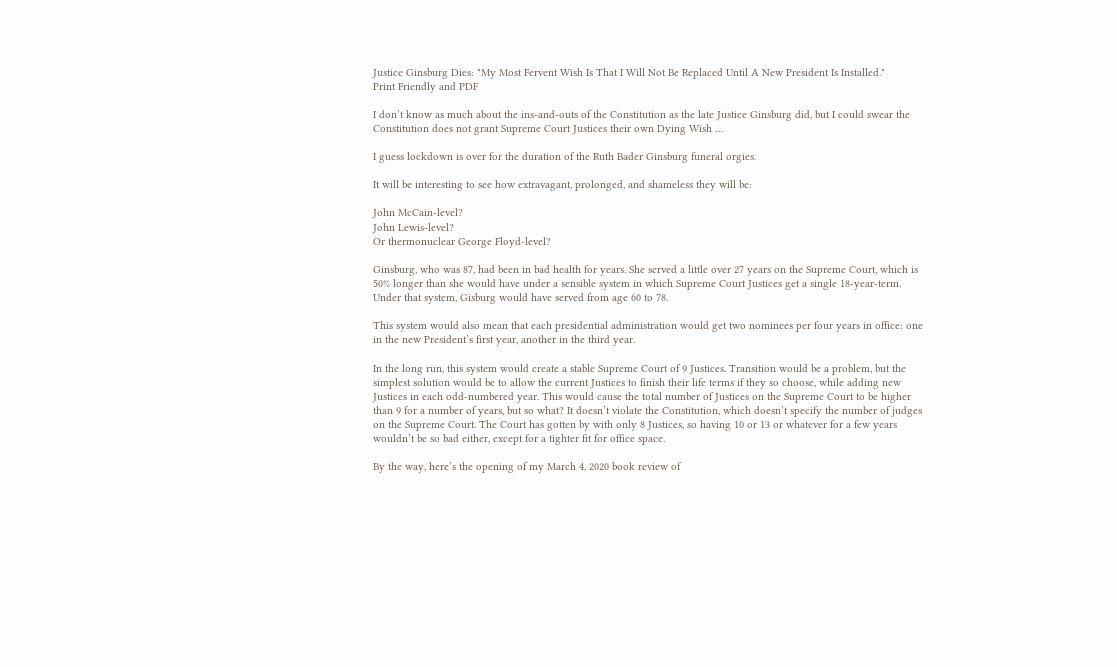Justice Ginsburg Dies: "My Most Fervent Wish Is That I Will Not Be Replaced Until A New President Is Installed."
Print Friendly and PDF

I don’t know as much about the ins-and-outs of the Constitution as the late Justice Ginsburg did, but I could swear the Constitution does not grant Supreme Court Justices their own Dying Wish …

I guess lockdown is over for the duration of the Ruth Bader Ginsburg funeral orgies.

It will be interesting to see how extravagant, prolonged, and shameless they will be:

John McCain-level?
John Lewis-level?
Or thermonuclear George Floyd-level?

Ginsburg, who was 87, had been in bad health for years. She served a little over 27 years on the Supreme Court, which is 50% longer than she would have under a sensible system in which Supreme Court Justices get a single 18-year-term. Under that system, Gisburg would have served from age 60 to 78.

This system would also mean that each presidential administration would get two nominees per four years in office: one in the new President’s first year, another in the third year.

In the long run, this system would create a stable Supreme Court of 9 Justices. Transition would be a problem, but the simplest solution would be to allow the current Justices to finish their life terms if they so choose, while adding new Justices in each odd-numbered year. This would cause the total number of Justices on the Supreme Court to be higher than 9 for a number of years, but so what? It doesn’t violate the Constitution, which doesn’t specify the number of judges on the Supreme Court. The Court has gotten by with only 8 Justices, so having 10 or 13 or whatever for a few years wouldn’t be so bad either, except for a tighter fit for office space.

By the way, here’s the opening of my March 4, 2020 book review of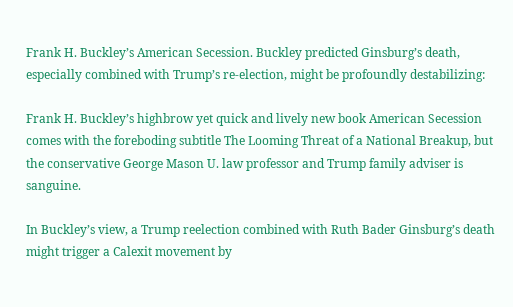Frank H. Buckley’s American Secession. Buckley predicted Ginsburg’s death, especially combined with Trump’s re-election, might be profoundly destabilizing:

Frank H. Buckley’s highbrow yet quick and lively new book American Secession comes with the foreboding subtitle The Looming Threat of a National Breakup, but the conservative George Mason U. law professor and Trump family adviser is sanguine.

In Buckley’s view, a Trump reelection combined with Ruth Bader Ginsburg’s death might trigger a Calexit movement by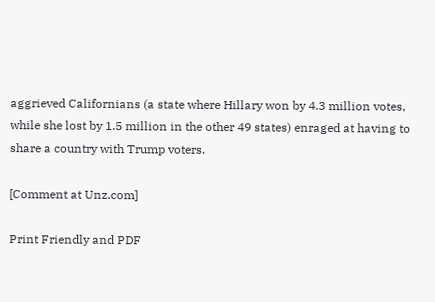aggrieved Californians (a state where Hillary won by 4.3 million votes, while she lost by 1.5 million in the other 49 states) enraged at having to share a country with Trump voters.

[Comment at Unz.com]

Print Friendly and PDF